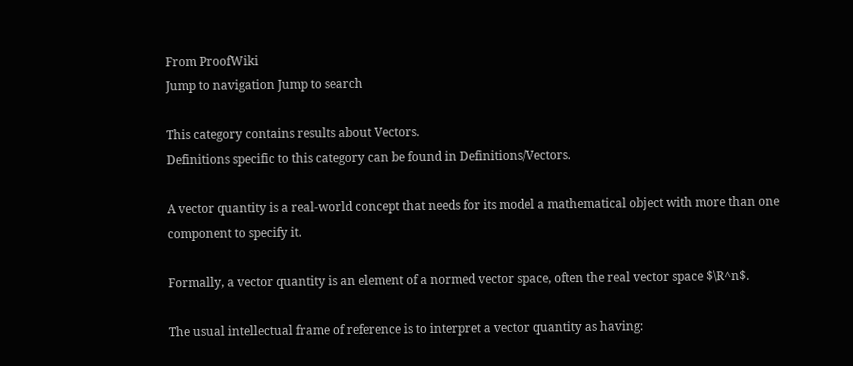From ProofWiki
Jump to navigation Jump to search

This category contains results about Vectors.
Definitions specific to this category can be found in Definitions/Vectors.

A vector quantity is a real-world concept that needs for its model a mathematical object with more than one component to specify it.

Formally, a vector quantity is an element of a normed vector space, often the real vector space $\R^n$.

The usual intellectual frame of reference is to interpret a vector quantity as having: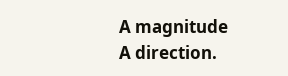A magnitude
A direction.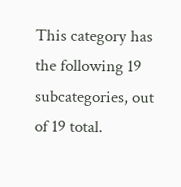This category has the following 19 subcategories, out of 19 total.